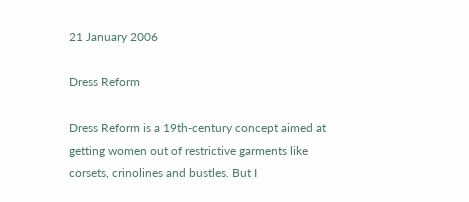21 January 2006

Dress Reform

Dress Reform is a 19th-century concept aimed at getting women out of restrictive garments like corsets, crinolines and bustles. But I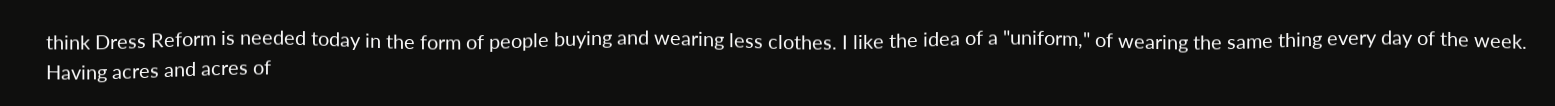think Dress Reform is needed today in the form of people buying and wearing less clothes. I like the idea of a "uniform," of wearing the same thing every day of the week. Having acres and acres of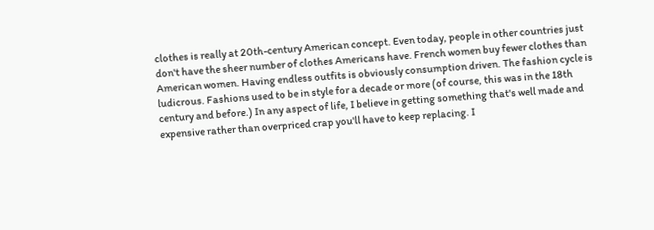clothes is really at 20th-century American concept. Even today, people in other countries just don't have the sheer number of clothes Americans have. French women buy fewer clothes than American women. Having endless outfits is obviously consumption driven. The fashion cycle is ludicrous. Fashions used to be in style for a decade or more (of course, this was in the 18th century and before.) In any aspect of life, I believe in getting something that's well made and expensive rather than overpriced crap you'll have to keep replacing. I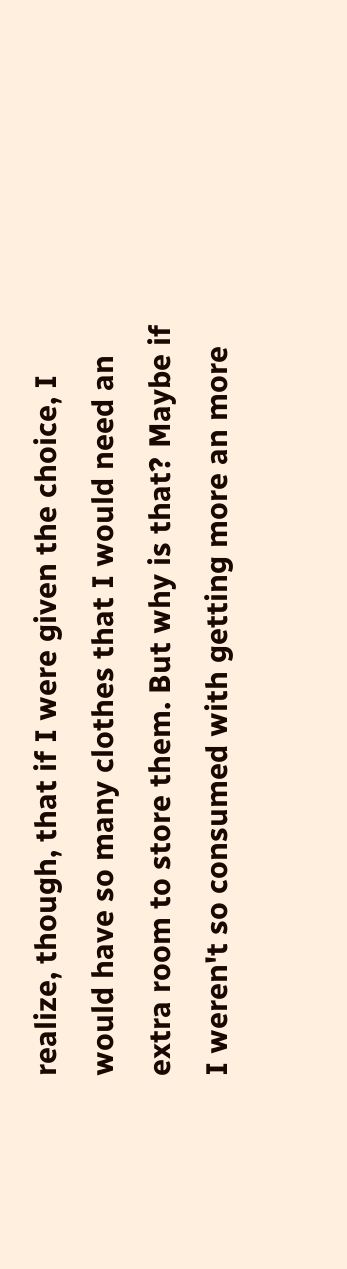realize, though, that if I were given the choice, I would have so many clothes that I would need an extra room to store them. But why is that? Maybe if I weren't so consumed with getting more an more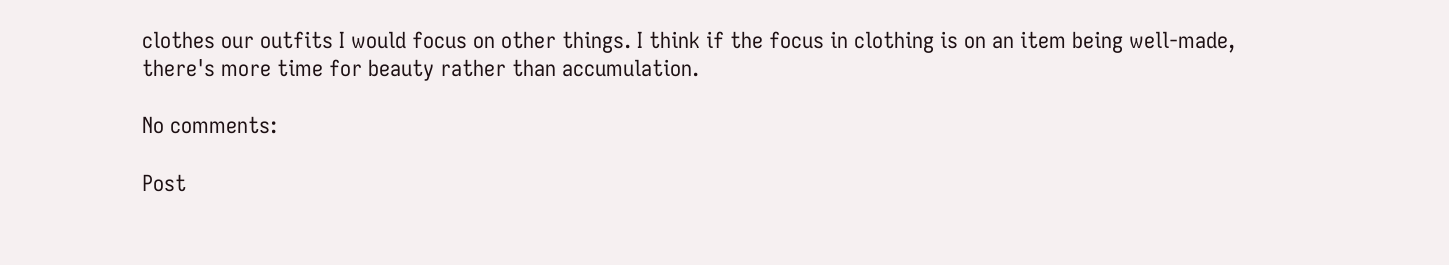clothes our outfits I would focus on other things. I think if the focus in clothing is on an item being well-made, there's more time for beauty rather than accumulation.

No comments:

Post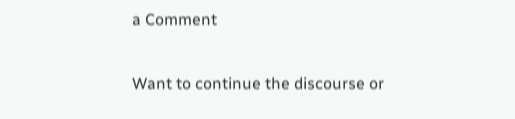a Comment

Want to continue the discourse or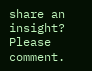share an insight? Please comment.